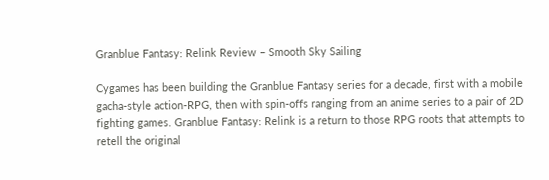Granblue Fantasy: Relink Review – Smooth Sky Sailing

Cygames has been building the Granblue Fantasy series for a decade, first with a mobile gacha-style action-RPG, then with spin-offs ranging from an anime series to a pair of 2D fighting games. Granblue Fantasy: Relink is a return to those RPG roots that attempts to retell the original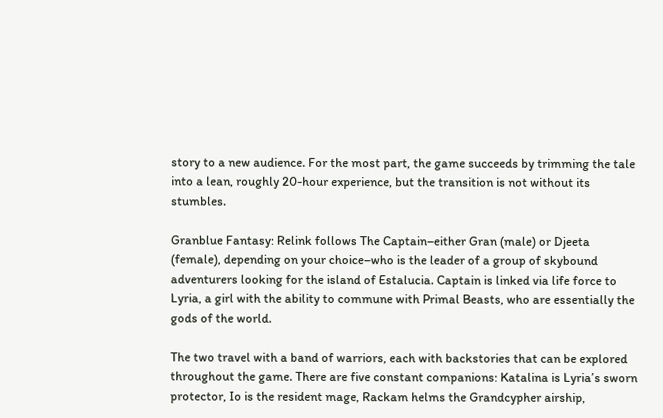story to a new audience. For the most part, the game succeeds by trimming the tale into a lean, roughly 20-hour experience, but the transition is not without its stumbles.

Granblue Fantasy: Relink follows The Captain–either Gran (male) or Djeeta (female), depending on your choice–who is the leader of a group of skybound adventurers looking for the island of Estalucia. Captain is linked via life force to Lyria, a girl with the ability to commune with Primal Beasts, who are essentially the gods of the world.

The two travel with a band of warriors, each with backstories that can be explored throughout the game. There are five constant companions: Katalina is Lyria’s sworn protector, Io is the resident mage, Rackam helms the Grandcypher airship,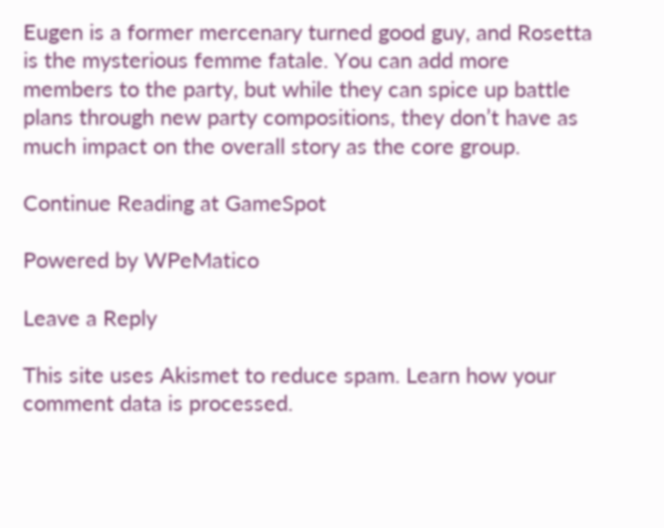Eugen is a former mercenary turned good guy, and Rosetta is the mysterious femme fatale. You can add more members to the party, but while they can spice up battle plans through new party compositions, they don’t have as much impact on the overall story as the core group.

Continue Reading at GameSpot

Powered by WPeMatico

Leave a Reply

This site uses Akismet to reduce spam. Learn how your comment data is processed.